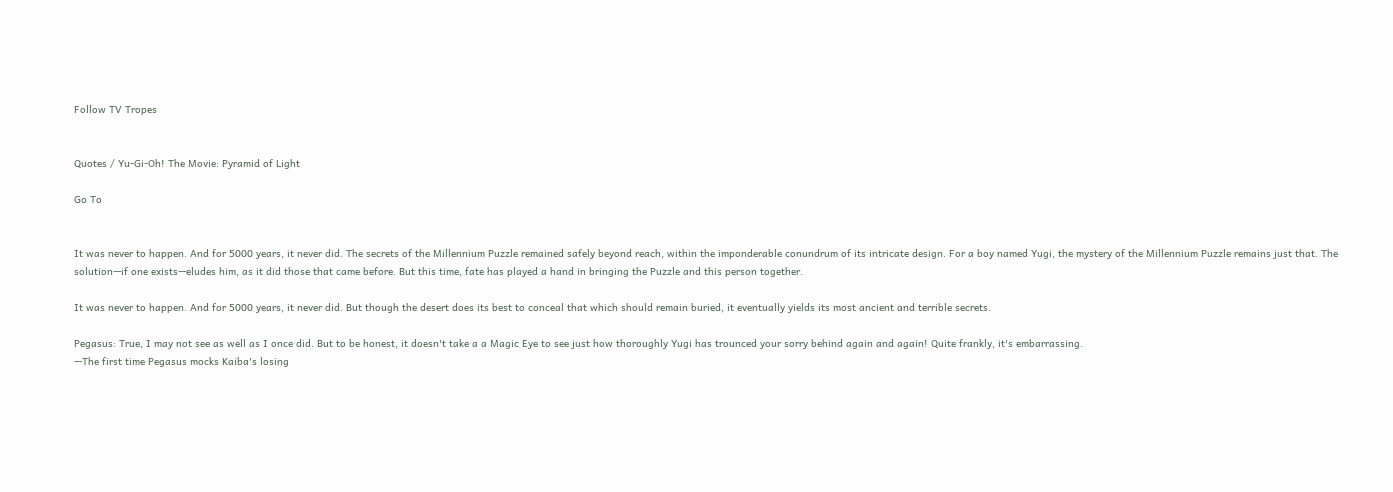Follow TV Tropes


Quotes / Yu-Gi-Oh! The Movie: Pyramid of Light

Go To


It was never to happen. And for 5000 years, it never did. The secrets of the Millennium Puzzle remained safely beyond reach, within the imponderable conundrum of its intricate design. For a boy named Yugi, the mystery of the Millennium Puzzle remains just that. The solution—if one exists—eludes him, as it did those that came before. But this time, fate has played a hand in bringing the Puzzle and this person together.

It was never to happen. And for 5000 years, it never did. But though the desert does its best to conceal that which should remain buried, it eventually yields its most ancient and terrible secrets.

Pegasus: True, I may not see as well as I once did. But to be honest, it doesn't take a a Magic Eye to see just how thoroughly Yugi has trounced your sorry behind again and again! Quite frankly, it's embarrassing.
—The first time Pegasus mocks Kaiba's losing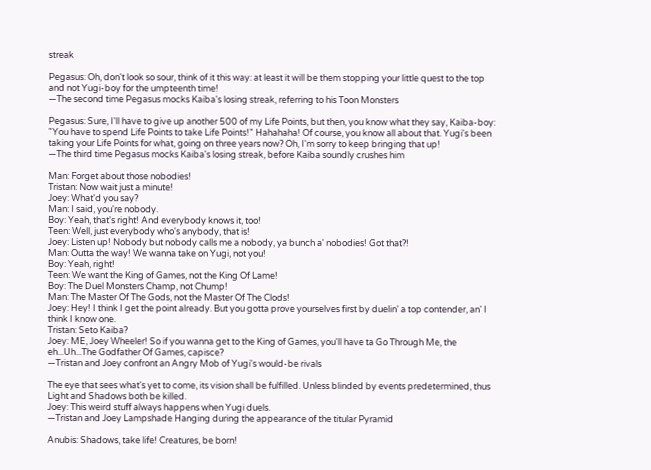streak

Pegasus: Oh, don't look so sour, think of it this way: at least it will be them stopping your little quest to the top and not Yugi-boy for the umpteenth time!
—The second time Pegasus mocks Kaiba's losing streak, referring to his Toon Monsters

Pegasus: Sure, I'll have to give up another 500 of my Life Points, but then, you know what they say, Kaiba-boy: "You have to spend Life Points to take Life Points!" Hahahaha! Of course, you know all about that. Yugi's been taking your Life Points for what, going on three years now? Oh, I'm sorry to keep bringing that up!
—The third time Pegasus mocks Kaiba's losing streak, before Kaiba soundly crushes him

Man: Forget about those nobodies!
Tristan: Now wait just a minute!
Joey: What'd you say?
Man: I said, you're nobody.
Boy: Yeah, that's right! And everybody knows it, too!
Teen: Well, just everybody who's anybody, that is!
Joey: Listen up! Nobody but nobody calls me a nobody, ya bunch a' nobodies! Got that?!
Man: Outta the way! We wanna take on Yugi, not you!
Boy: Yeah, right!
Teen: We want the King of Games, not the King Of Lame!
Boy: The Duel Monsters Champ, not Chump!
Man: The Master Of The Gods, not the Master Of The Clods!
Joey: Hey! I think I get the point already. But you gotta prove yourselves first by duelin' a top contender, an' I think I know one.
Tristan: Seto Kaiba?
Joey: ME, Joey Wheeler! So if you wanna get to the King of Games, you'll have ta Go Through Me, the eh...Uh...The Godfather Of Games, capisce?
—Tristan and Joey confront an Angry Mob of Yugi's would-be rivals

The eye that sees what's yet to come, its vision shall be fulfilled. Unless blinded by events predetermined, thus Light and Shadows both be killed.
Joey: This weird stuff always happens when Yugi duels.
—Tristan and Joey Lampshade Hanging during the appearance of the titular Pyramid

Anubis: Shadows, take life! Creatures, be born!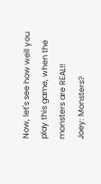Now, let's see how well you play this game, when the monsters are REAL!!
Joey: Monsters?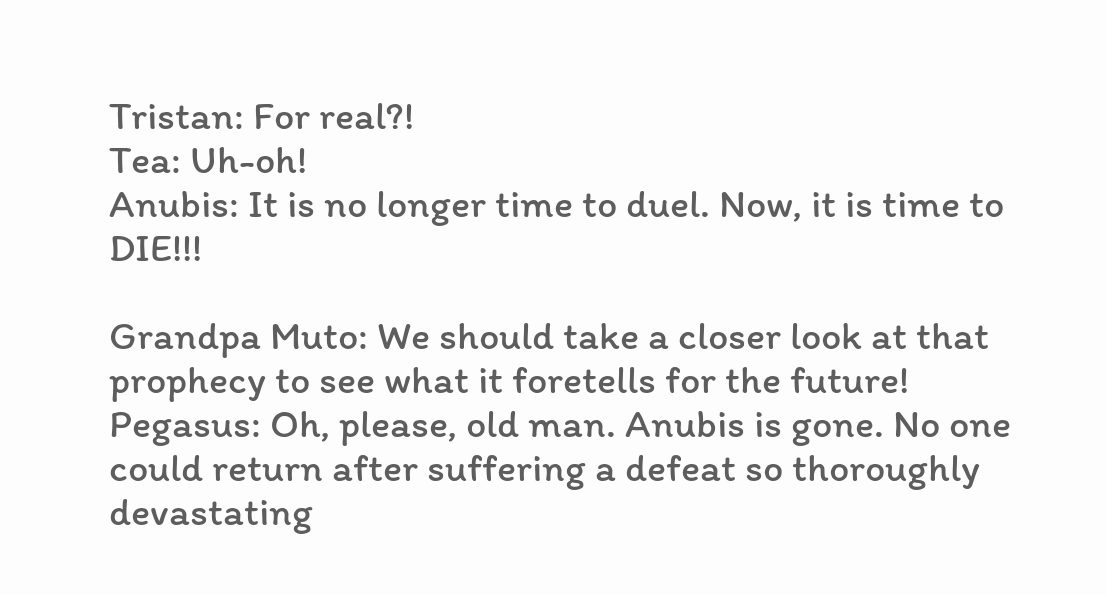Tristan: For real?!
Tea: Uh-oh!
Anubis: It is no longer time to duel. Now, it is time to DIE!!!

Grandpa Muto: We should take a closer look at that prophecy to see what it foretells for the future!
Pegasus: Oh, please, old man. Anubis is gone. No one could return after suffering a defeat so thoroughly devastating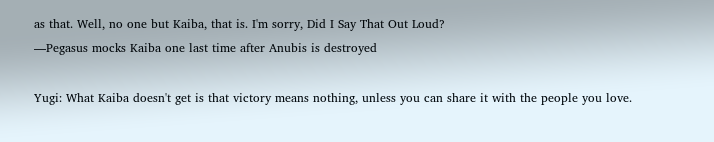as that. Well, no one but Kaiba, that is. I'm sorry, Did I Say That Out Loud?
—Pegasus mocks Kaiba one last time after Anubis is destroyed

Yugi: What Kaiba doesn't get is that victory means nothing, unless you can share it with the people you love.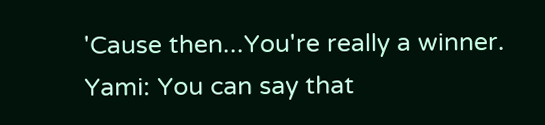'Cause then...You're really a winner.
Yami: You can say that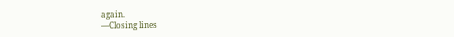again.
—Closing lines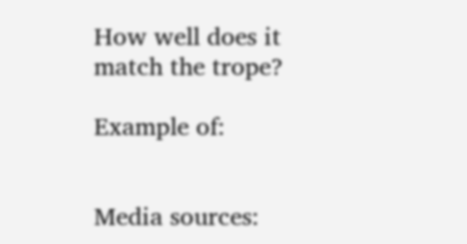How well does it match the trope?

Example of:


Media sources: